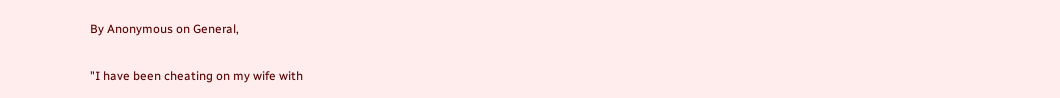By Anonymous on General,

"I have been cheating on my wife with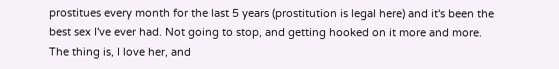prostitues every month for the last 5 years (prostitution is legal here) and it's been the best sex I've ever had. Not going to stop, and getting hooked on it more and more. The thing is, I love her, and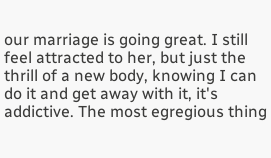our marriage is going great. I still feel attracted to her, but just the thrill of a new body, knowing I can do it and get away with it, it's addictive. The most egregious thing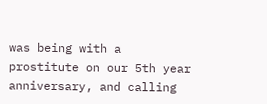was being with a prostitute on our 5th year anniversary, and calling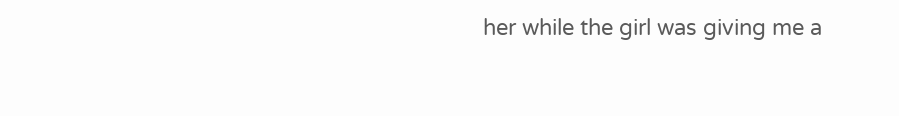her while the girl was giving me a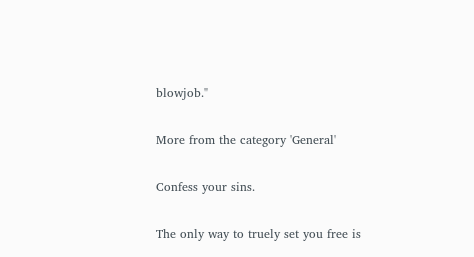blowjob."

More from the category 'General'

Confess your sins.

The only way to truely set you free is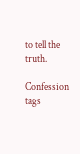to tell the truth.

Confession tags